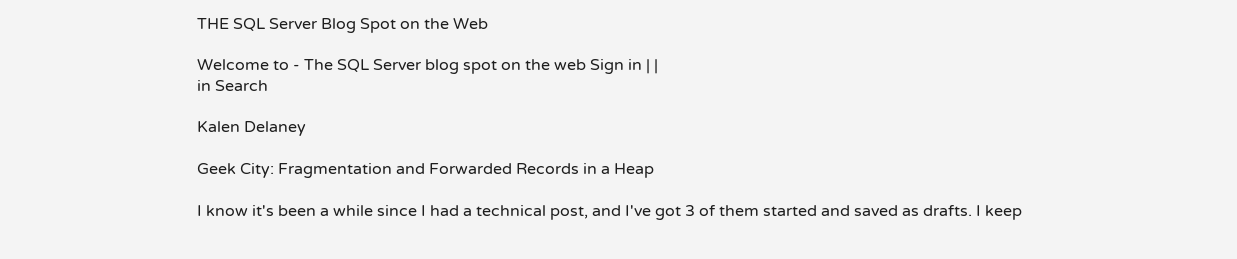THE SQL Server Blog Spot on the Web

Welcome to - The SQL Server blog spot on the web Sign in | |
in Search

Kalen Delaney

Geek City: Fragmentation and Forwarded Records in a Heap

I know it's been a while since I had a technical post, and I've got 3 of them started and saved as drafts. I keep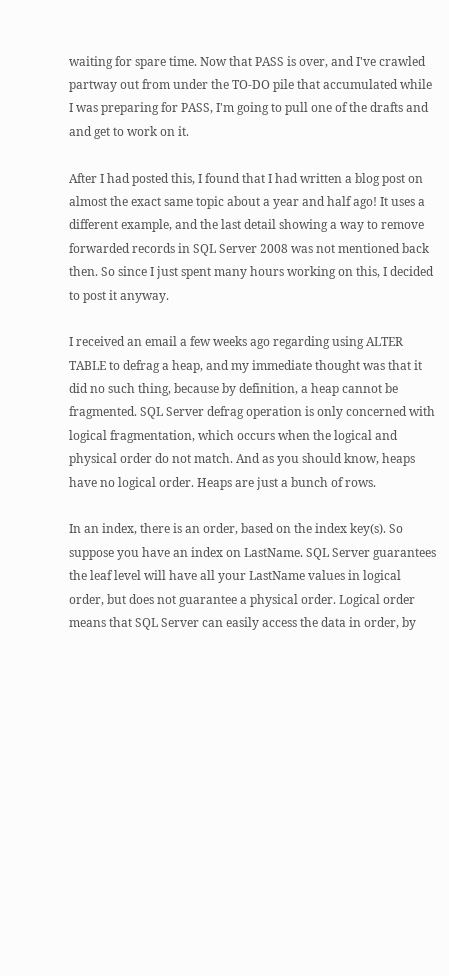waiting for spare time. Now that PASS is over, and I've crawled partway out from under the TO-DO pile that accumulated while I was preparing for PASS, I'm going to pull one of the drafts and and get to work on it.

After I had posted this, I found that I had written a blog post on almost the exact same topic about a year and half ago! It uses a different example, and the last detail showing a way to remove forwarded records in SQL Server 2008 was not mentioned back then. So since I just spent many hours working on this, I decided to post it anyway.

I received an email a few weeks ago regarding using ALTER TABLE to defrag a heap, and my immediate thought was that it did no such thing, because by definition, a heap cannot be fragmented. SQL Server defrag operation is only concerned with logical fragmentation, which occurs when the logical and physical order do not match. And as you should know, heaps have no logical order. Heaps are just a bunch of rows.

In an index, there is an order, based on the index key(s). So suppose you have an index on LastName. SQL Server guarantees the leaf level will have all your LastName values in logical order, but does not guarantee a physical order. Logical order means that SQL Server can easily access the data in order, by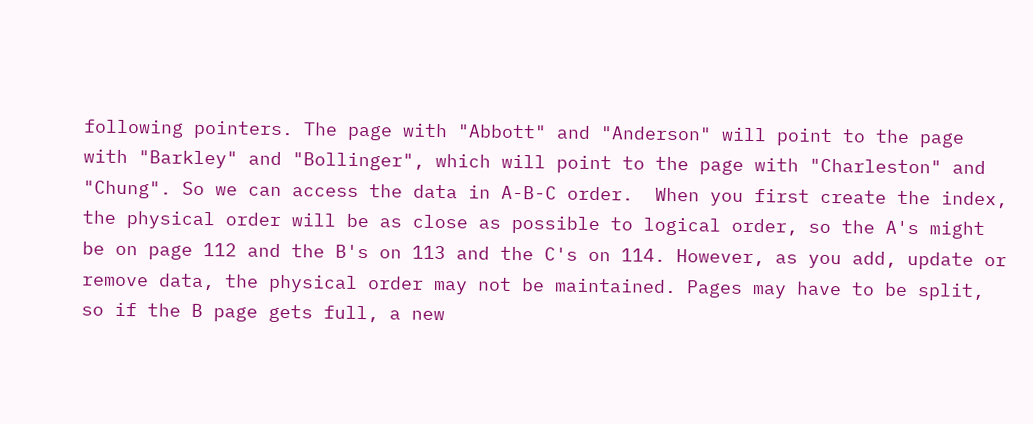following pointers. The page with "Abbott" and "Anderson" will point to the page with "Barkley" and "Bollinger", which will point to the page with "Charleston" and "Chung". So we can access the data in A-B-C order.  When you first create the index, the physical order will be as close as possible to logical order, so the A's might be on page 112 and the B's on 113 and the C's on 114. However, as you add, update or remove data, the physical order may not be maintained. Pages may have to be split, so if the B page gets full, a new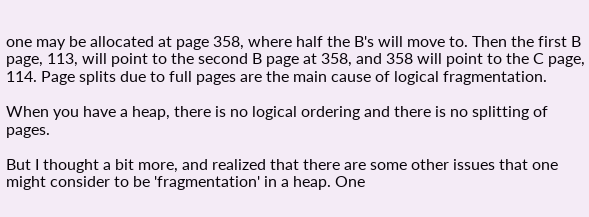one may be allocated at page 358, where half the B's will move to. Then the first B page, 113, will point to the second B page at 358, and 358 will point to the C page, 114. Page splits due to full pages are the main cause of logical fragmentation.

When you have a heap, there is no logical ordering and there is no splitting of pages.

But I thought a bit more, and realized that there are some other issues that one might consider to be 'fragmentation' in a heap. One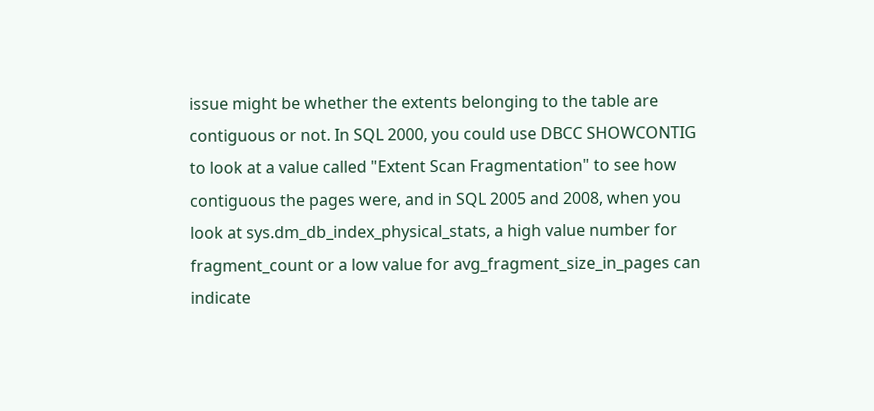issue might be whether the extents belonging to the table are contiguous or not. In SQL 2000, you could use DBCC SHOWCONTIG to look at a value called "Extent Scan Fragmentation" to see how contiguous the pages were, and in SQL 2005 and 2008, when you look at sys.dm_db_index_physical_stats, a high value number for fragment_count or a low value for avg_fragment_size_in_pages can indicate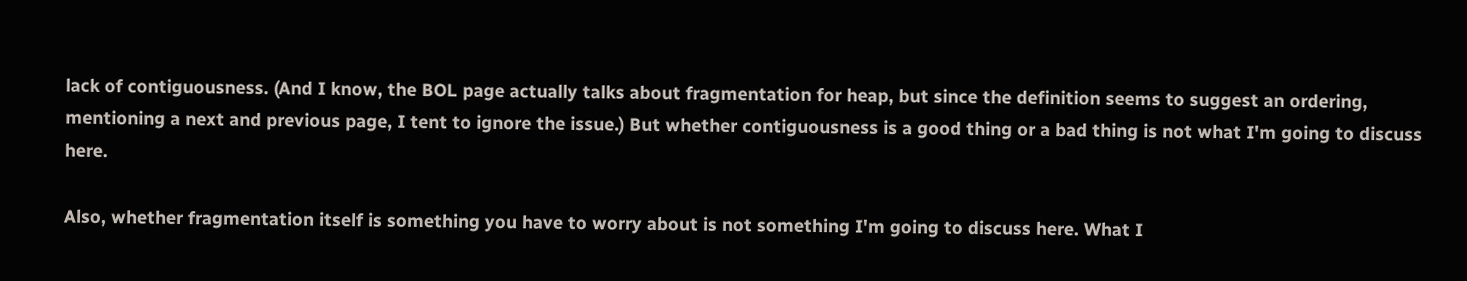lack of contiguousness. (And I know, the BOL page actually talks about fragmentation for heap, but since the definition seems to suggest an ordering, mentioning a next and previous page, I tent to ignore the issue.) But whether contiguousness is a good thing or a bad thing is not what I'm going to discuss here.

Also, whether fragmentation itself is something you have to worry about is not something I'm going to discuss here. What I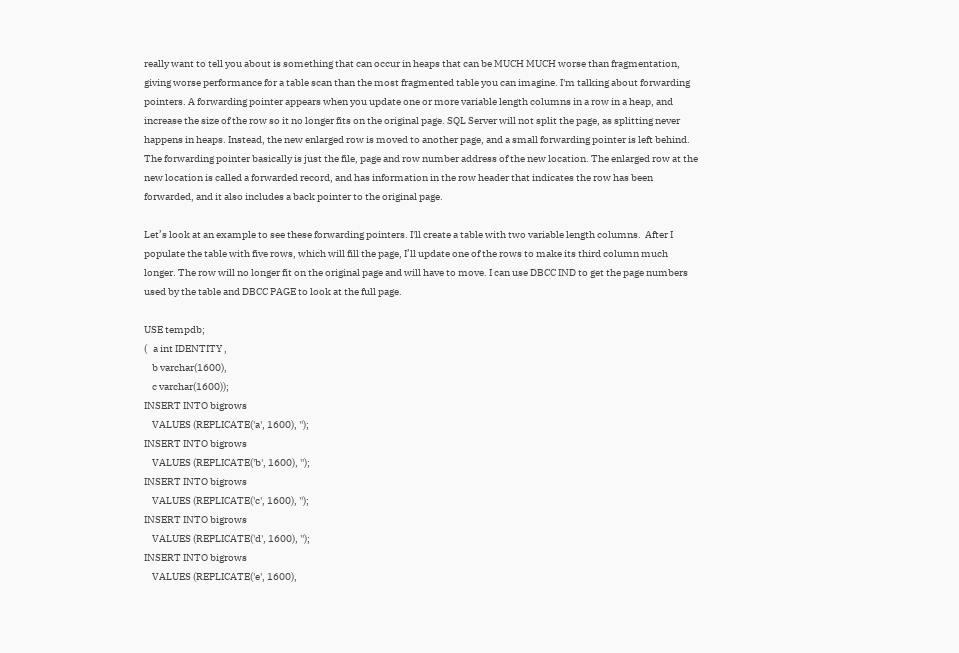really want to tell you about is something that can occur in heaps that can be MUCH MUCH worse than fragmentation, giving worse performance for a table scan than the most fragmented table you can imagine. I'm talking about forwarding pointers. A forwarding pointer appears when you update one or more variable length columns in a row in a heap, and increase the size of the row so it no longer fits on the original page. SQL Server will not split the page, as splitting never happens in heaps. Instead, the new enlarged row is moved to another page, and a small forwarding pointer is left behind.  The forwarding pointer basically is just the file, page and row number address of the new location. The enlarged row at the new location is called a forwarded record, and has information in the row header that indicates the row has been forwarded, and it also includes a back pointer to the original page.

Let’s look at an example to see these forwarding pointers. I'll create a table with two variable length columns.  After I populate the table with five rows, which will fill the page, I’ll update one of the rows to make its third column much longer. The row will no longer fit on the original page and will have to move. I can use DBCC IND to get the page numbers used by the table and DBCC PAGE to look at the full page.

USE tempdb;
(   a int IDENTITY ,
    b varchar(1600),
    c varchar(1600));
INSERT INTO bigrows
    VALUES (REPLICATE('a', 1600), '');
INSERT INTO bigrows
    VALUES (REPLICATE('b', 1600), '');
INSERT INTO bigrows
    VALUES (REPLICATE('c', 1600), '');
INSERT INTO bigrows
    VALUES (REPLICATE('d', 1600), '');
INSERT INTO bigrows
    VALUES (REPLICATE('e', 1600),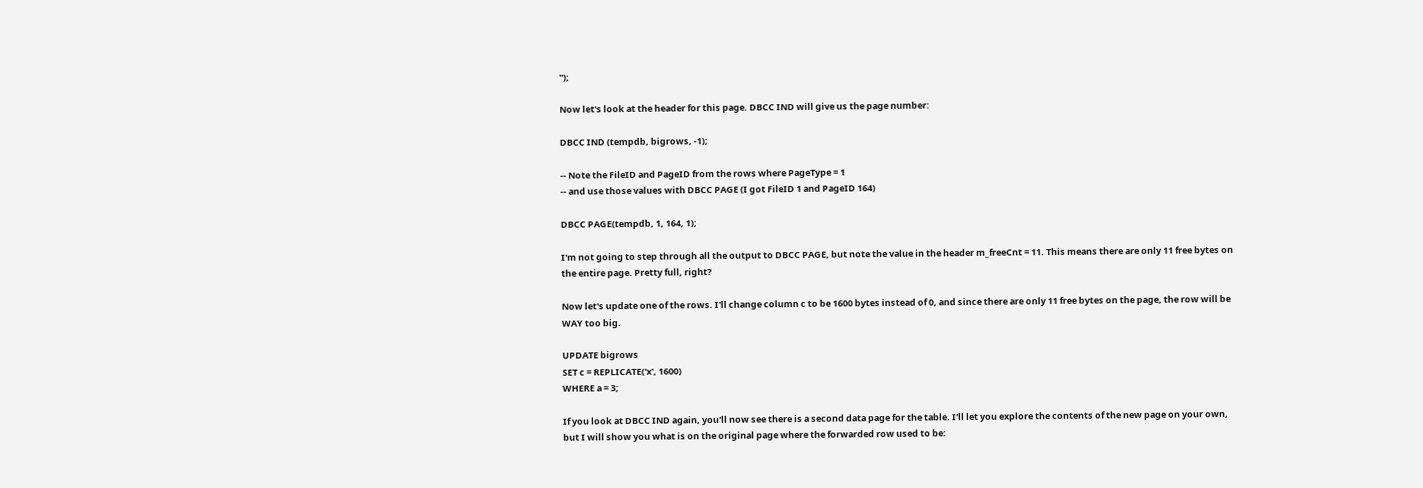'');

Now let's look at the header for this page. DBCC IND will give us the page number:

DBCC IND (tempdb, bigrows, -1);

-- Note the FileID and PageID from the rows where PageType = 1
-- and use those values with DBCC PAGE (I got FileID 1 and PageID 164)

DBCC PAGE(tempdb, 1, 164, 1);

I'm not going to step through all the output to DBCC PAGE, but note the value in the header m_freeCnt = 11. This means there are only 11 free bytes on the entire page. Pretty full, right?

Now let's update one of the rows. I'll change column c to be 1600 bytes instead of 0, and since there are only 11 free bytes on the page, the row will be WAY too big.

UPDATE bigrows
SET c = REPLICATE('x', 1600)
WHERE a = 3;

If you look at DBCC IND again, you'll now see there is a second data page for the table. I'll let you explore the contents of the new page on your own, but I will show you what is on the original page where the forwarded row used to be: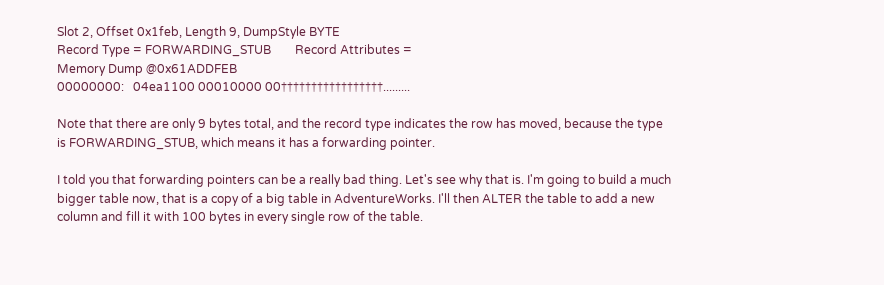Slot 2, Offset 0x1feb, Length 9, DumpStyle BYTE
Record Type = FORWARDING_STUB        Record Attributes =
Memory Dump @0x61ADDFEB
00000000:   04ea1100 00010000 00†††††††††††††††††.........

Note that there are only 9 bytes total, and the record type indicates the row has moved, because the type is FORWARDING_STUB, which means it has a forwarding pointer.

I told you that forwarding pointers can be a really bad thing. Let's see why that is. I'm going to build a much bigger table now, that is a copy of a big table in AdventureWorks. I'll then ALTER the table to add a new column and fill it with 100 bytes in every single row of the table.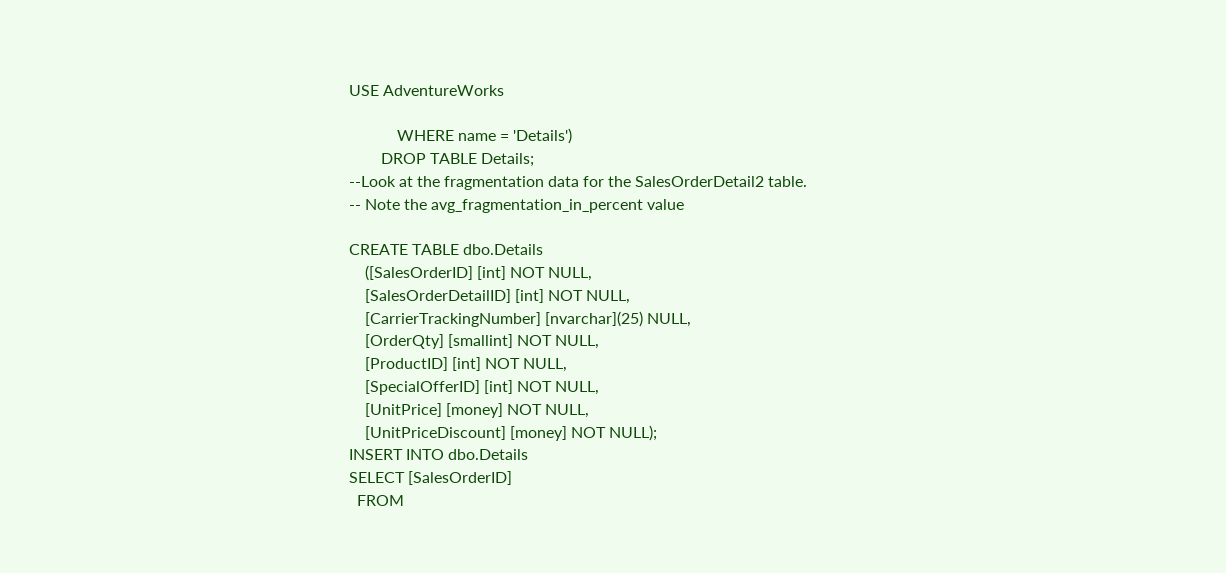USE AdventureWorks

            WHERE name = 'Details')
        DROP TABLE Details;
--Look at the fragmentation data for the SalesOrderDetail2 table.
-- Note the avg_fragmentation_in_percent value

CREATE TABLE dbo.Details
    ([SalesOrderID] [int] NOT NULL,
    [SalesOrderDetailID] [int] NOT NULL,
    [CarrierTrackingNumber] [nvarchar](25) NULL,
    [OrderQty] [smallint] NOT NULL,
    [ProductID] [int] NOT NULL,
    [SpecialOfferID] [int] NOT NULL,
    [UnitPrice] [money] NOT NULL,
    [UnitPriceDiscount] [money] NOT NULL);
INSERT INTO dbo.Details
SELECT [SalesOrderID]
  FROM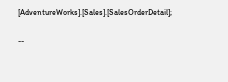[AdventureWorks].[Sales].[SalesOrderDetail];

--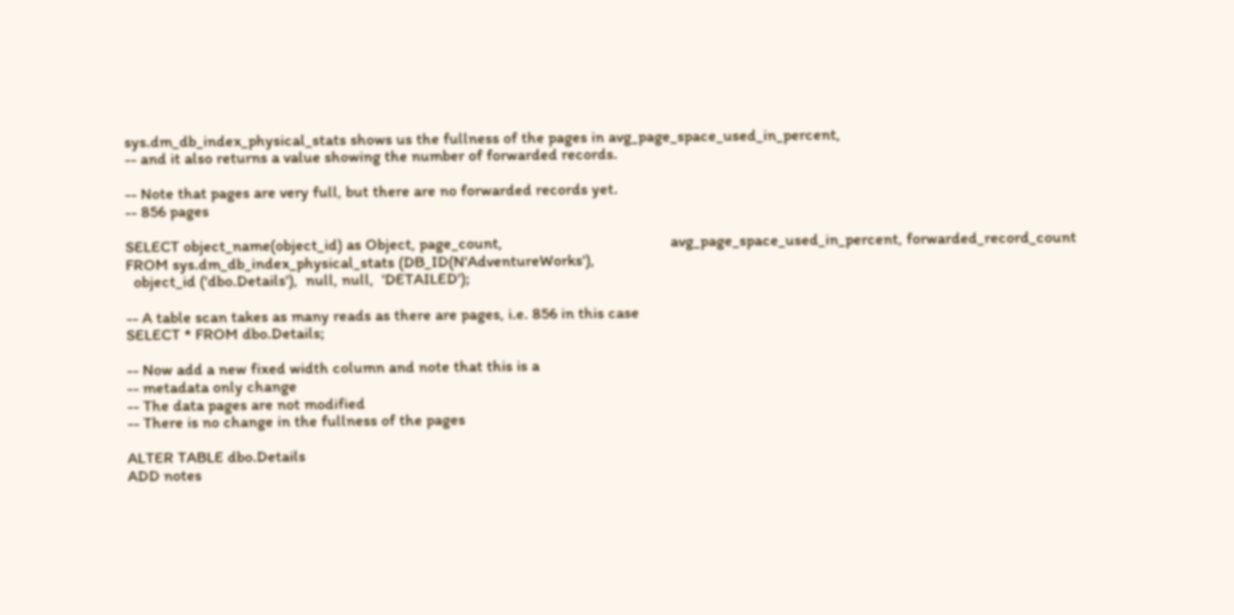sys.dm_db_index_physical_stats shows us the fullness of the pages in avg_page_space_used_in_percent,
-- and it also returns a value showing the number of forwarded records.

-- Note that pages are very full, but there are no forwarded records yet.
-- 856 pages

SELECT object_name(object_id) as Object, page_count,                                          avg_page_space_used_in_percent, forwarded_record_count
FROM sys.dm_db_index_physical_stats (DB_ID(N'AdventureWorks'),
  object_id ('dbo.Details'),  null, null,  'DETAILED');

-- A table scan takes as many reads as there are pages, i.e. 856 in this case
SELECT * FROM dbo.Details;

-- Now add a new fixed width column and note that this is a
-- metadata only change
-- The data pages are not modified
-- There is no change in the fullness of the pages

ALTER TABLE dbo.Details
ADD notes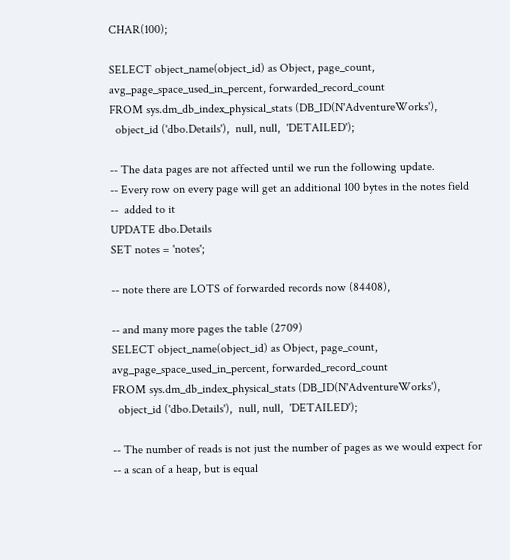CHAR(100);

SELECT object_name(object_id) as Object, page_count,                                          avg_page_space_used_in_percent, forwarded_record_count
FROM sys.dm_db_index_physical_stats (DB_ID(N'AdventureWorks'),
  object_id ('dbo.Details'),  null, null,  'DETAILED');

-- The data pages are not affected until we run the following update.
-- Every row on every page will get an additional 100 bytes in the notes field
--  added to it
UPDATE dbo.Details
SET notes = 'notes';

-- note there are LOTS of forwarded records now (84408),

-- and many more pages the table (2709)
SELECT object_name(object_id) as Object, page_count,                                          avg_page_space_used_in_percent, forwarded_record_count
FROM sys.dm_db_index_physical_stats (DB_ID(N'AdventureWorks'),
  object_id ('dbo.Details'),  null, null,  'DETAILED');

-- The number of reads is not just the number of pages as we would expect for
-- a scan of a heap, but is equal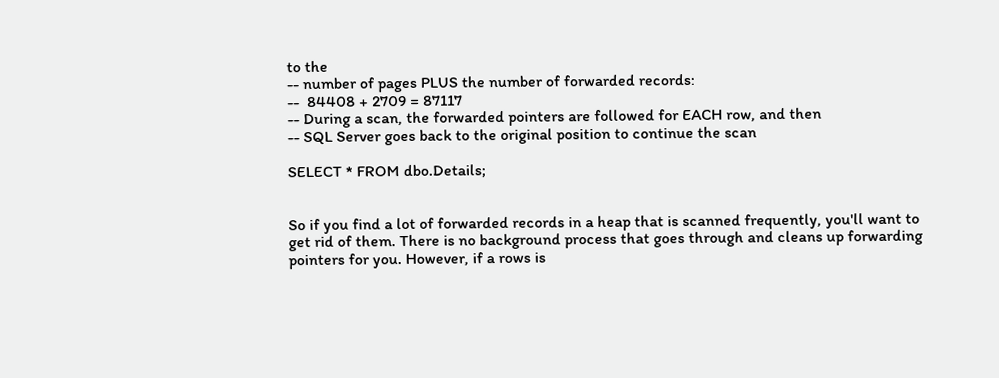to the
-- number of pages PLUS the number of forwarded records:
--  84408 + 2709 = 87117
-- During a scan, the forwarded pointers are followed for EACH row, and then
-- SQL Server goes back to the original position to continue the scan

SELECT * FROM dbo.Details;


So if you find a lot of forwarded records in a heap that is scanned frequently, you'll want to get rid of them. There is no background process that goes through and cleans up forwarding pointers for you. However, if a rows is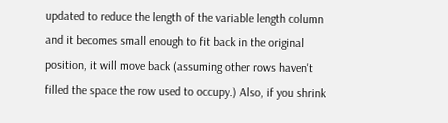updated to reduce the length of the variable length column and it becomes small enough to fit back in the original position, it will move back (assuming other rows haven't filled the space the row used to occupy.) Also, if you shrink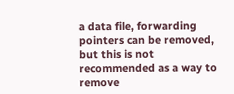a data file, forwarding pointers can be removed, but this is not recommended as a way to remove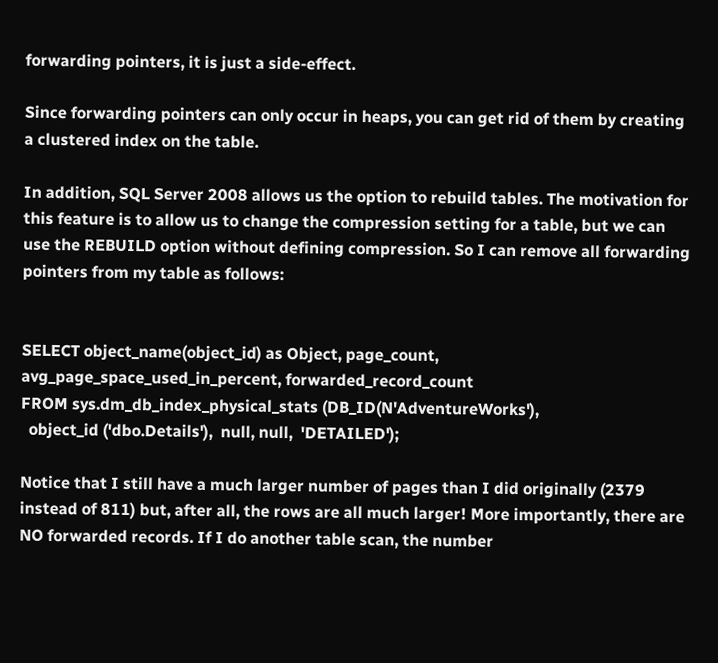forwarding pointers, it is just a side-effect.

Since forwarding pointers can only occur in heaps, you can get rid of them by creating a clustered index on the table.

In addition, SQL Server 2008 allows us the option to rebuild tables. The motivation for this feature is to allow us to change the compression setting for a table, but we can use the REBUILD option without defining compression. So I can remove all forwarding pointers from my table as follows:


SELECT object_name(object_id) as Object, page_count,                                          avg_page_space_used_in_percent, forwarded_record_count
FROM sys.dm_db_index_physical_stats (DB_ID(N'AdventureWorks'),
  object_id ('dbo.Details'),  null, null,  'DETAILED');

Notice that I still have a much larger number of pages than I did originally (2379 instead of 811) but, after all, the rows are all much larger! More importantly, there are NO forwarded records. If I do another table scan, the number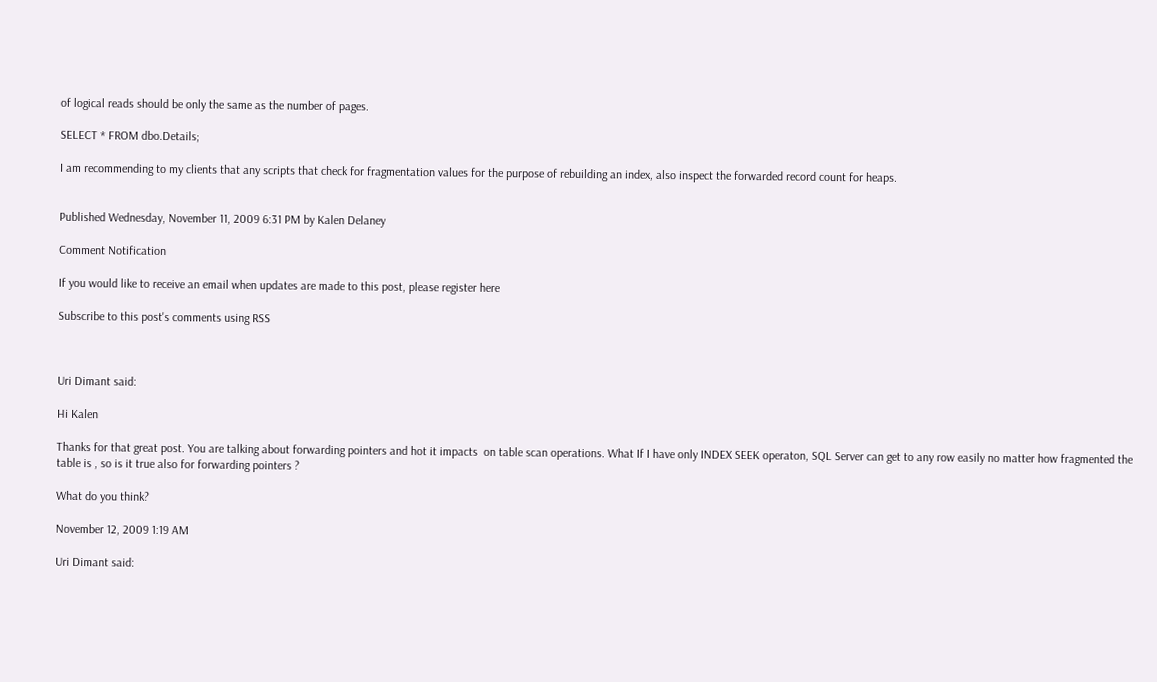of logical reads should be only the same as the number of pages.

SELECT * FROM dbo.Details;

I am recommending to my clients that any scripts that check for fragmentation values for the purpose of rebuilding an index, also inspect the forwarded record count for heaps.


Published Wednesday, November 11, 2009 6:31 PM by Kalen Delaney

Comment Notification

If you would like to receive an email when updates are made to this post, please register here

Subscribe to this post's comments using RSS



Uri Dimant said:

Hi Kalen

Thanks for that great post. You are talking about forwarding pointers and hot it impacts  on table scan operations. What If I have only INDEX SEEK operaton, SQL Server can get to any row easily no matter how fragmented the table is , so is it true also for forwarding pointers ?

What do you think?

November 12, 2009 1:19 AM

Uri Dimant said: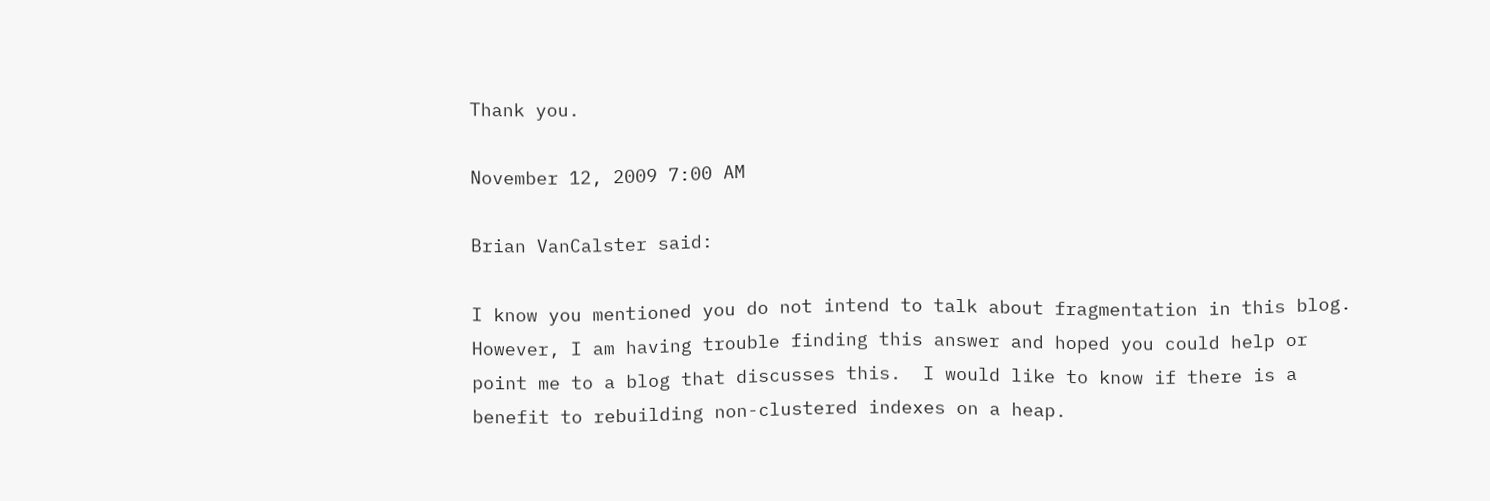Thank you.

November 12, 2009 7:00 AM

Brian VanCalster said:

I know you mentioned you do not intend to talk about fragmentation in this blog.  However, I am having trouble finding this answer and hoped you could help or point me to a blog that discusses this.  I would like to know if there is a benefit to rebuilding non-clustered indexes on a heap.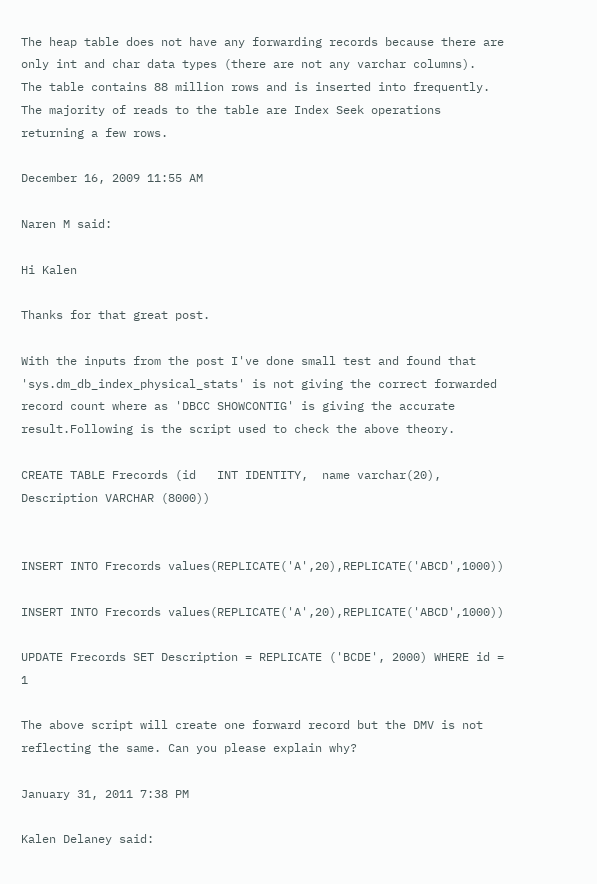The heap table does not have any forwarding records because there are only int and char data types (there are not any varchar columns).  The table contains 88 million rows and is inserted into frequently.  The majority of reads to the table are Index Seek operations returning a few rows.

December 16, 2009 11:55 AM

Naren M said:

Hi Kalen

Thanks for that great post.

With the inputs from the post I've done small test and found that 'sys.dm_db_index_physical_stats' is not giving the correct forwarded record count where as 'DBCC SHOWCONTIG' is giving the accurate result.Following is the script used to check the above theory.

CREATE TABLE Frecords (id   INT IDENTITY,  name varchar(20), Description VARCHAR (8000))


INSERT INTO Frecords values(REPLICATE('A',20),REPLICATE('ABCD',1000))

INSERT INTO Frecords values(REPLICATE('A',20),REPLICATE('ABCD',1000))

UPDATE Frecords SET Description = REPLICATE ('BCDE', 2000) WHERE id = 1

The above script will create one forward record but the DMV is not reflecting the same. Can you please explain why?

January 31, 2011 7:38 PM

Kalen Delaney said: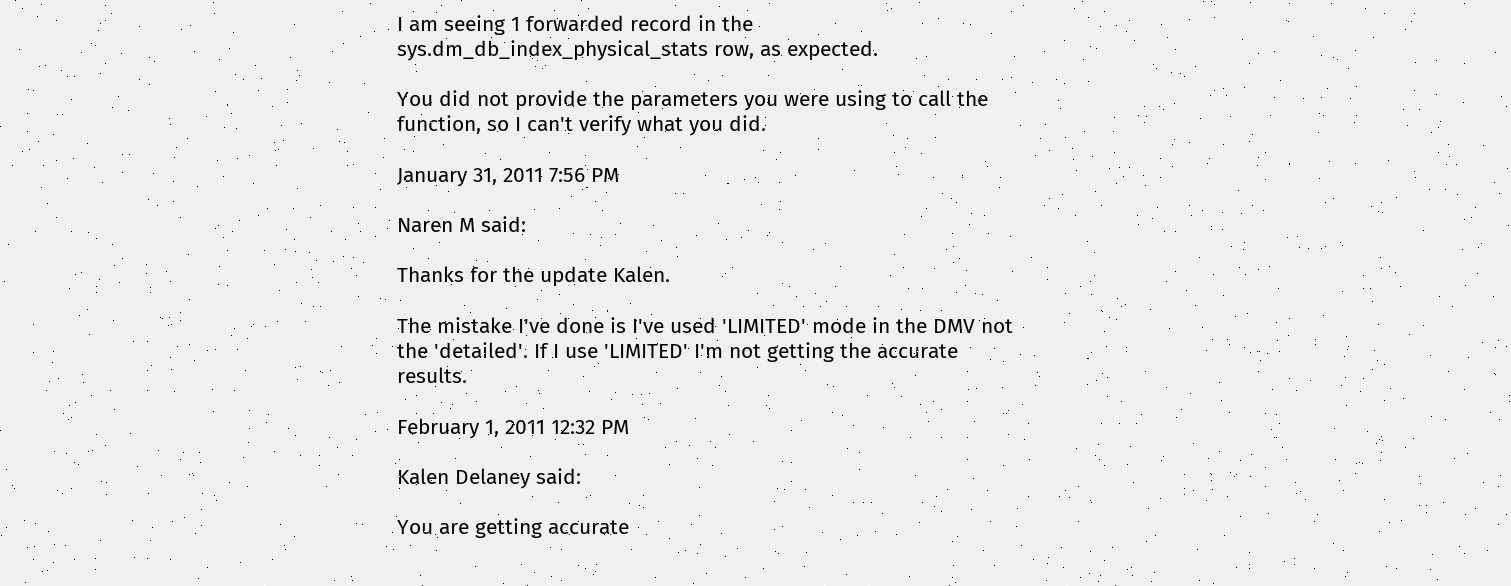I am seeing 1 forwarded record in the sys.dm_db_index_physical_stats row, as expected.

You did not provide the parameters you were using to call the function, so I can't verify what you did.

January 31, 2011 7:56 PM

Naren M said:

Thanks for the update Kalen.

The mistake I've done is I've used 'LIMITED' mode in the DMV not the 'detailed'. If I use 'LIMITED' I'm not getting the accurate results.

February 1, 2011 12:32 PM

Kalen Delaney said:

You are getting accurate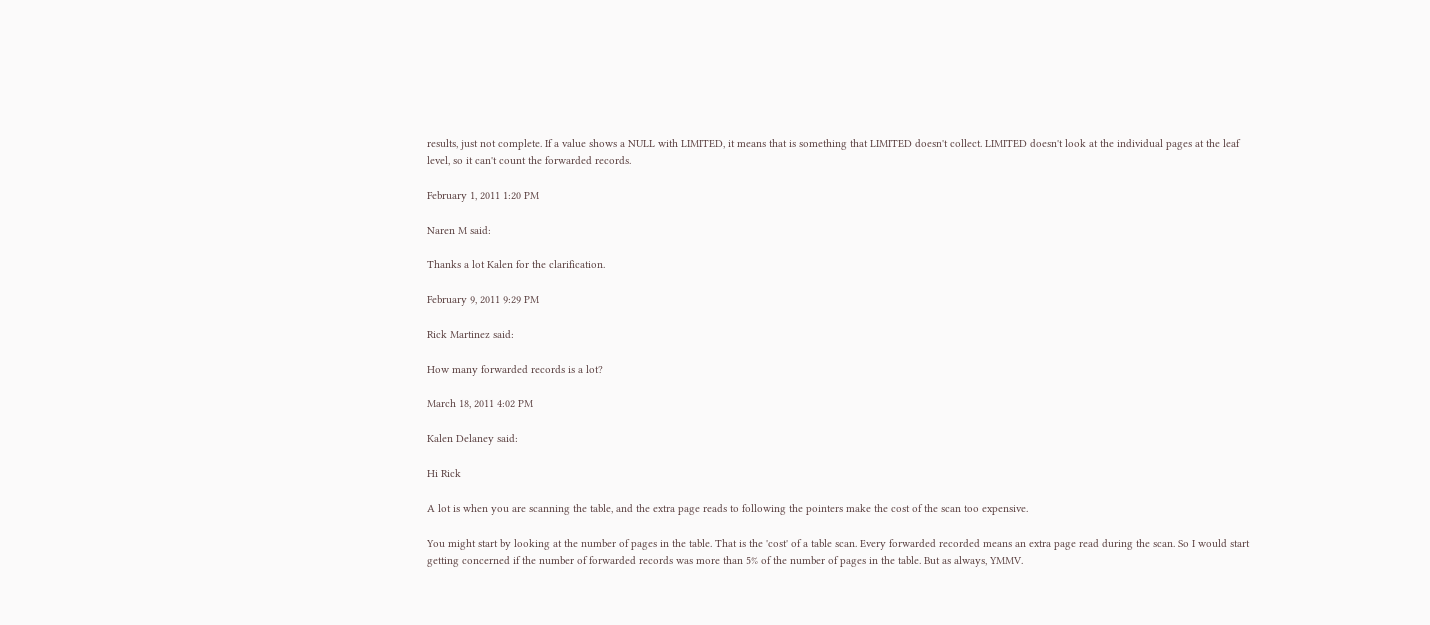results, just not complete. If a value shows a NULL with LIMITED, it means that is something that LIMITED doesn't collect. LIMITED doesn't look at the individual pages at the leaf level, so it can't count the forwarded records.

February 1, 2011 1:20 PM

Naren M said:

Thanks a lot Kalen for the clarification.

February 9, 2011 9:29 PM

Rick Martinez said:

How many forwarded records is a lot?

March 18, 2011 4:02 PM

Kalen Delaney said:

Hi Rick

A lot is when you are scanning the table, and the extra page reads to following the pointers make the cost of the scan too expensive.

You might start by looking at the number of pages in the table. That is the 'cost' of a table scan. Every forwarded recorded means an extra page read during the scan. So I would start getting concerned if the number of forwarded records was more than 5% of the number of pages in the table. But as always, YMMV.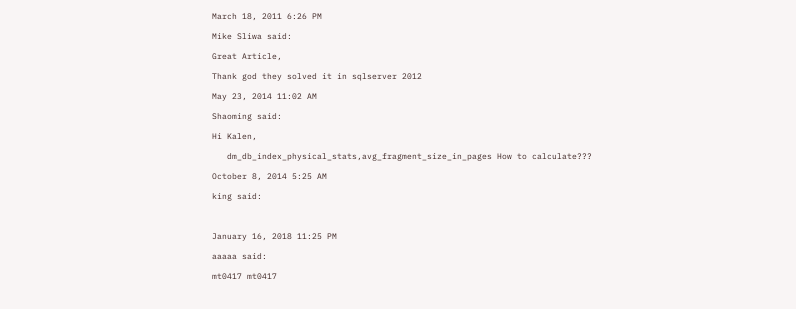March 18, 2011 6:26 PM

Mike Sliwa said:

Great Article,

Thank god they solved it in sqlserver 2012

May 23, 2014 11:02 AM

Shaoming said:

Hi Kalen,

   dm_db_index_physical_stats,avg_fragment_size_in_pages How to calculate???

October 8, 2014 5:25 AM

king said:



January 16, 2018 11:25 PM

aaaaa said:

mt0417 mt0417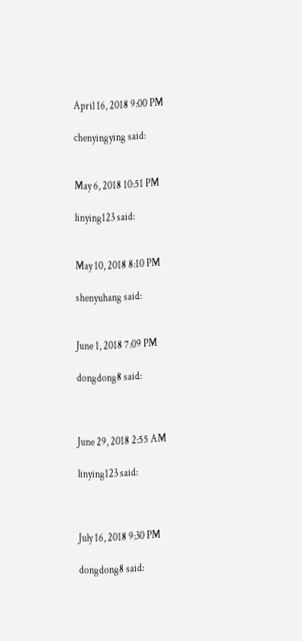April 16, 2018 9:00 PM

chenyingying said:


May 6, 2018 10:51 PM

linying123 said:


May 10, 2018 8:10 PM

shenyuhang said:


June 1, 2018 7:09 PM

dongdong8 said:



June 29, 2018 2:55 AM

linying123 said:



July 16, 2018 9:30 PM

dongdong8 said: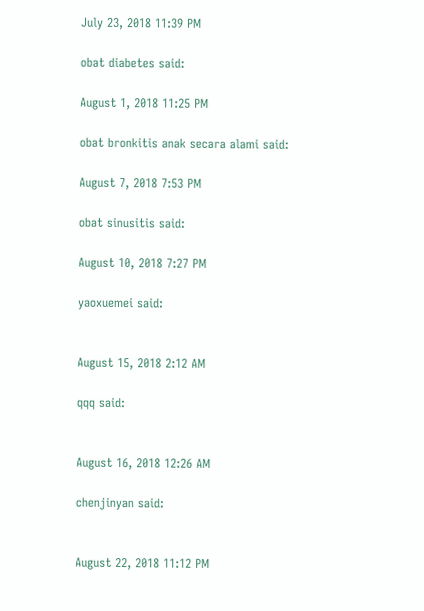July 23, 2018 11:39 PM

obat diabetes said:

August 1, 2018 11:25 PM

obat bronkitis anak secara alami said:

August 7, 2018 7:53 PM

obat sinusitis said:

August 10, 2018 7:27 PM

yaoxuemei said:


August 15, 2018 2:12 AM

qqq said:


August 16, 2018 12:26 AM

chenjinyan said:


August 22, 2018 11:12 PM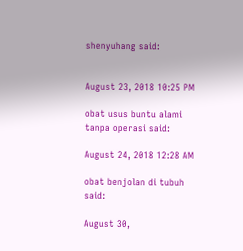shenyuhang said:


August 23, 2018 10:25 PM

obat usus buntu alami tanpa operasi said:

August 24, 2018 12:28 AM

obat benjolan di tubuh said:

August 30,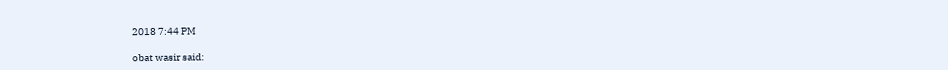2018 7:44 PM

obat wasir said: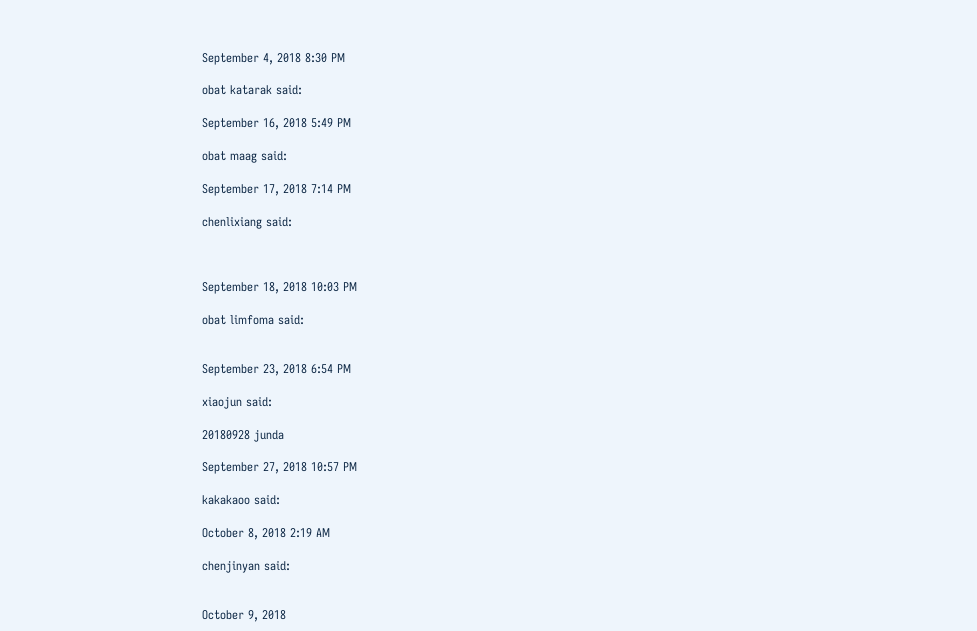September 4, 2018 8:30 PM

obat katarak said:

September 16, 2018 5:49 PM

obat maag said:

September 17, 2018 7:14 PM

chenlixiang said:



September 18, 2018 10:03 PM

obat limfoma said:


September 23, 2018 6:54 PM

xiaojun said:

20180928 junda

September 27, 2018 10:57 PM

kakakaoo said:

October 8, 2018 2:19 AM

chenjinyan said:


October 9, 2018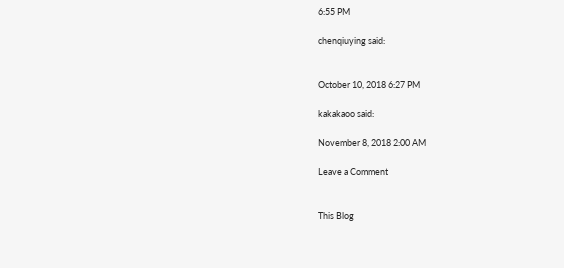6:55 PM

chenqiuying said:


October 10, 2018 6:27 PM

kakakaoo said:

November 8, 2018 2:00 AM

Leave a Comment


This Blog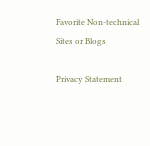Favorite Non-technical Sites or Blogs

Privacy Statement